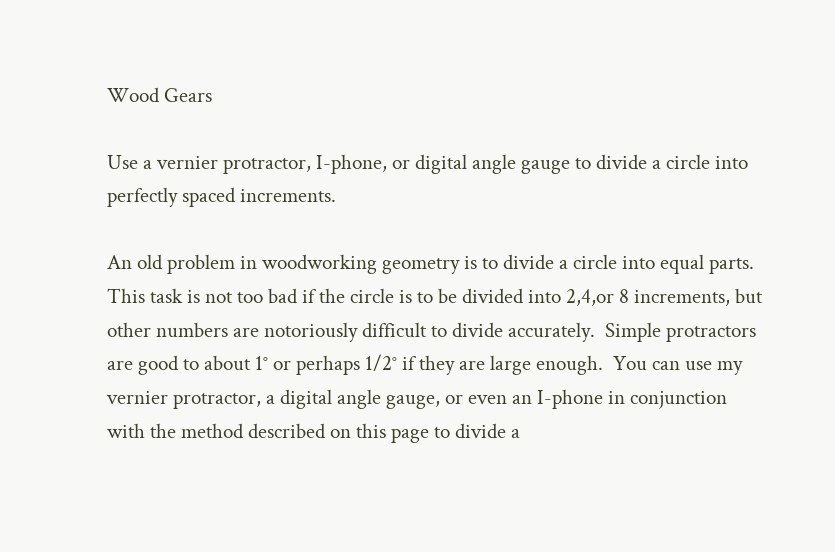Wood Gears

Use a vernier protractor, I-phone, or digital angle gauge to divide a circle into perfectly spaced increments.

An old problem in woodworking geometry is to divide a circle into equal parts.  This task is not too bad if the circle is to be divided into 2,4,or 8 increments, but other numbers are notoriously difficult to divide accurately.  Simple protractors are good to about 1° or perhaps 1/2° if they are large enough.  You can use my vernier protractor, a digital angle gauge, or even an I-phone in conjunction with the method described on this page to divide a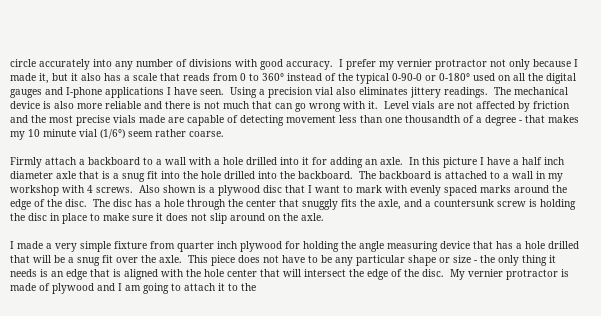circle accurately into any number of divisions with good accuracy.  I prefer my vernier protractor not only because I made it, but it also has a scale that reads from 0 to 360° instead of the typical 0-90-0 or 0-180° used on all the digital gauges and I-phone applications I have seen.  Using a precision vial also eliminates jittery readings.  The mechanical device is also more reliable and there is not much that can go wrong with it.  Level vials are not affected by friction and the most precise vials made are capable of detecting movement less than one thousandth of a degree - that makes my 10 minute vial (1/6°) seem rather coarse.

Firmly attach a backboard to a wall with a hole drilled into it for adding an axle.  In this picture I have a half inch diameter axle that is a snug fit into the hole drilled into the backboard.  The backboard is attached to a wall in my workshop with 4 screws.  Also shown is a plywood disc that I want to mark with evenly spaced marks around the edge of the disc.  The disc has a hole through the center that snuggly fits the axle, and a countersunk screw is holding the disc in place to make sure it does not slip around on the axle.

I made a very simple fixture from quarter inch plywood for holding the angle measuring device that has a hole drilled that will be a snug fit over the axle.  This piece does not have to be any particular shape or size - the only thing it needs is an edge that is aligned with the hole center that will intersect the edge of the disc.  My vernier protractor is made of plywood and I am going to attach it to the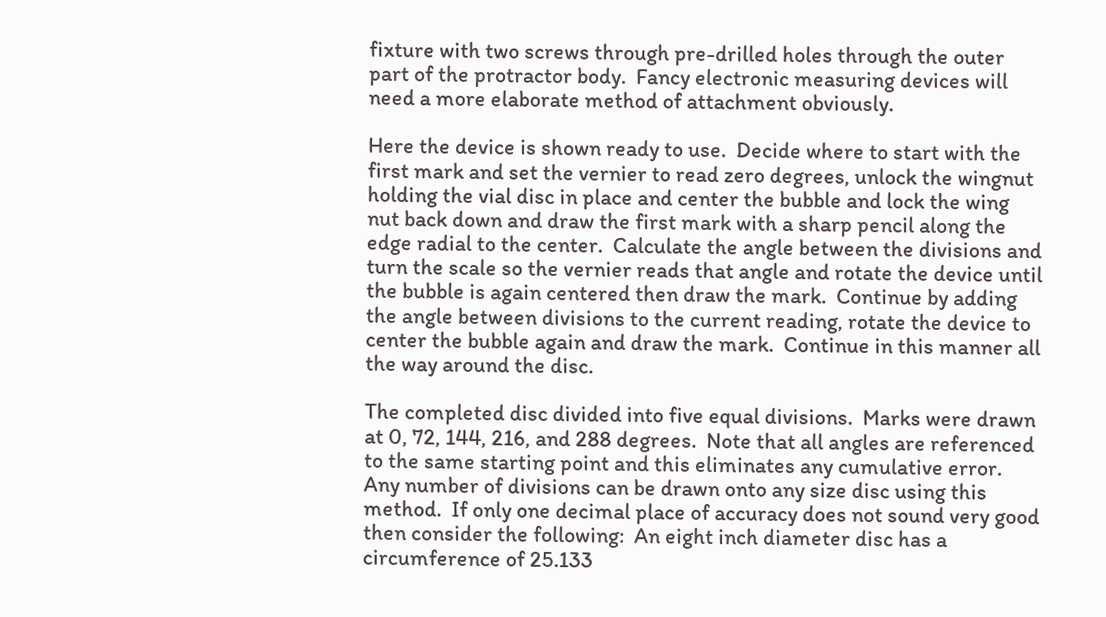fixture with two screws through pre-drilled holes through the outer part of the protractor body.  Fancy electronic measuring devices will need a more elaborate method of attachment obviously.

Here the device is shown ready to use.  Decide where to start with the first mark and set the vernier to read zero degrees, unlock the wingnut holding the vial disc in place and center the bubble and lock the wing nut back down and draw the first mark with a sharp pencil along the edge radial to the center.  Calculate the angle between the divisions and turn the scale so the vernier reads that angle and rotate the device until the bubble is again centered then draw the mark.  Continue by adding the angle between divisions to the current reading, rotate the device to center the bubble again and draw the mark.  Continue in this manner all the way around the disc.

The completed disc divided into five equal divisions.  Marks were drawn at 0, 72, 144, 216, and 288 degrees.  Note that all angles are referenced to the same starting point and this eliminates any cumulative error.  Any number of divisions can be drawn onto any size disc using this method.  If only one decimal place of accuracy does not sound very good then consider the following:  An eight inch diameter disc has a circumference of 25.133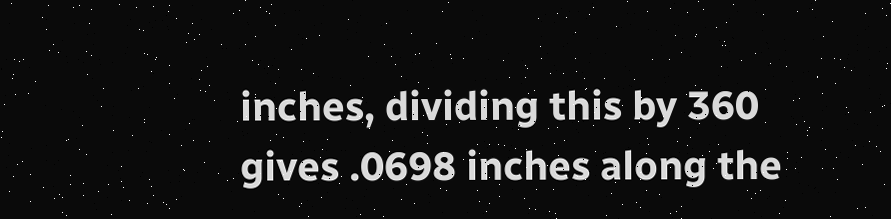inches, dividing this by 360 gives .0698 inches along the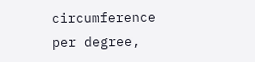circumference per degree,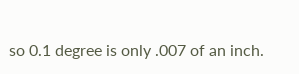so 0.1 degree is only .007 of an inch.